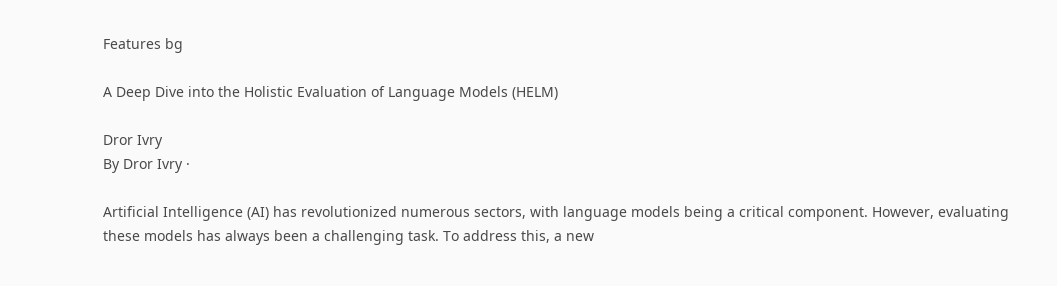Features bg

A Deep Dive into the Holistic Evaluation of Language Models (HELM)

Dror Ivry
By Dror Ivry ·

Artificial Intelligence (AI) has revolutionized numerous sectors, with language models being a critical component. However, evaluating these models has always been a challenging task. To address this, a new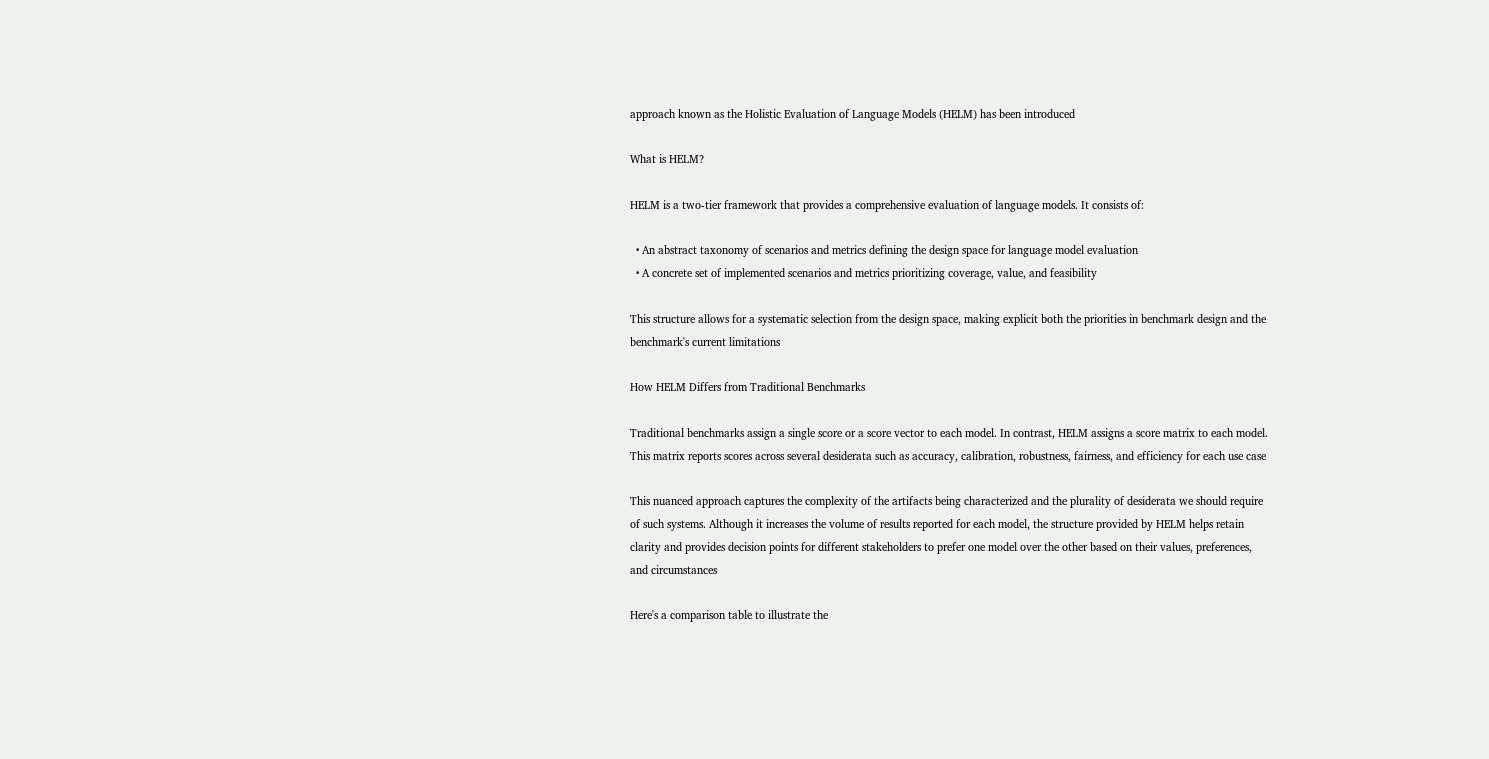approach known as the Holistic Evaluation of Language Models (HELM) has been introduced

What is HELM?

HELM is a two-tier framework that provides a comprehensive evaluation of language models. It consists of:

  • An abstract taxonomy of scenarios and metrics defining the design space for language model evaluation
  • A concrete set of implemented scenarios and metrics prioritizing coverage, value, and feasibility

This structure allows for a systematic selection from the design space, making explicit both the priorities in benchmark design and the benchmark's current limitations

How HELM Differs from Traditional Benchmarks

Traditional benchmarks assign a single score or a score vector to each model. In contrast, HELM assigns a score matrix to each model. This matrix reports scores across several desiderata such as accuracy, calibration, robustness, fairness, and efficiency for each use case

This nuanced approach captures the complexity of the artifacts being characterized and the plurality of desiderata we should require of such systems. Although it increases the volume of results reported for each model, the structure provided by HELM helps retain clarity and provides decision points for different stakeholders to prefer one model over the other based on their values, preferences, and circumstances

Here's a comparison table to illustrate the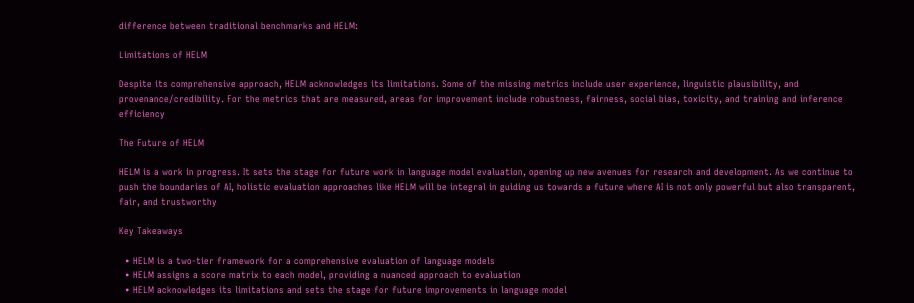difference between traditional benchmarks and HELM:

Limitations of HELM

Despite its comprehensive approach, HELM acknowledges its limitations. Some of the missing metrics include user experience, linguistic plausibility, and provenance/credibility. For the metrics that are measured, areas for improvement include robustness, fairness, social bias, toxicity, and training and inference efficiency

The Future of HELM

HELM is a work in progress. It sets the stage for future work in language model evaluation, opening up new avenues for research and development. As we continue to push the boundaries of AI, holistic evaluation approaches like HELM will be integral in guiding us towards a future where AI is not only powerful but also transparent, fair, and trustworthy

Key Takeaways

  • HELM is a two-tier framework for a comprehensive evaluation of language models
  • HELM assigns a score matrix to each model, providing a nuanced approach to evaluation
  • HELM acknowledges its limitations and sets the stage for future improvements in language model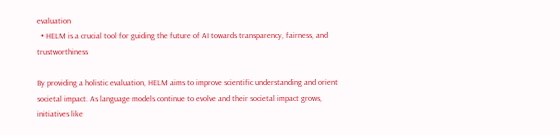evaluation
  • HELM is a crucial tool for guiding the future of AI towards transparency, fairness, and trustworthiness

By providing a holistic evaluation, HELM aims to improve scientific understanding and orient societal impact. As language models continue to evolve and their societal impact grows, initiatives like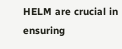HELM are crucial in ensuring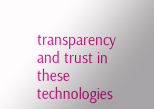transparency and trust in these technologies